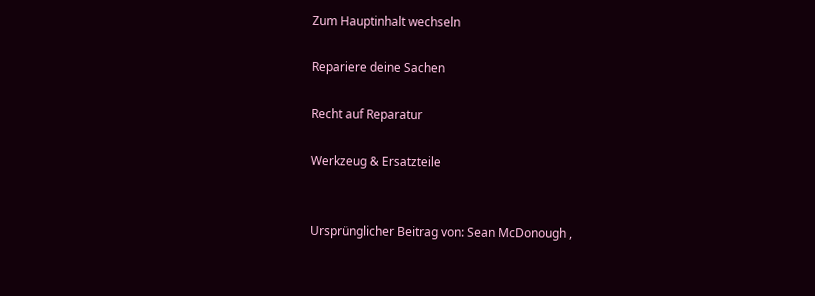Zum Hauptinhalt wechseln

Repariere deine Sachen

Recht auf Reparatur

Werkzeug & Ersatzteile


Ursprünglicher Beitrag von: Sean McDonough ,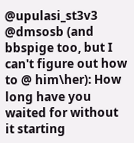@upulasi_st3v3 @dmsosb (and bbspige too, but I can't figure out how to @ him\her): How long have you waited for without it starting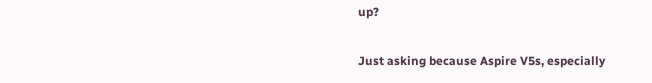up?

Just asking because Aspire V5s, especially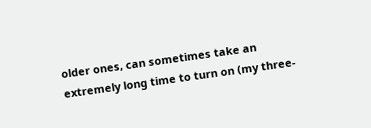older ones, can sometimes take an extremely long time to turn on (my three-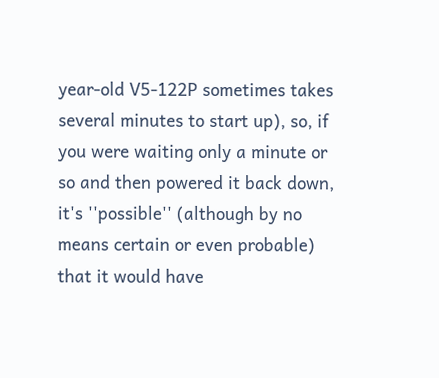year-old V5-122P sometimes takes several minutes to start up), so, if you were waiting only a minute or so and then powered it back down, it's ''possible'' (although by no means certain or even probable) that it would have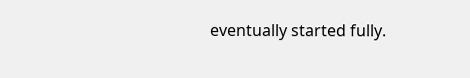eventually started fully.